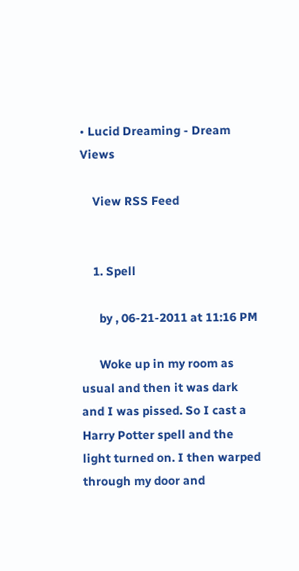• Lucid Dreaming - Dream Views

    View RSS Feed


    1. Spell

      by , 06-21-2011 at 11:16 PM

      Woke up in my room as usual and then it was dark and I was pissed. So I cast a Harry Potter spell and the light turned on. I then warped through my door and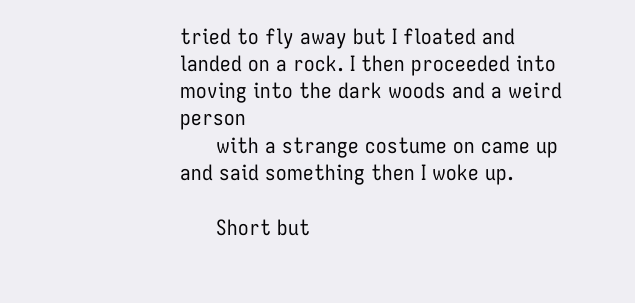tried to fly away but I floated and landed on a rock. I then proceeded into moving into the dark woods and a weird person
      with a strange costume on came up and said something then I woke up.

      Short but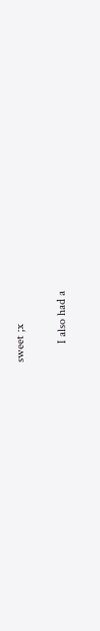sweet ;x

      I also had a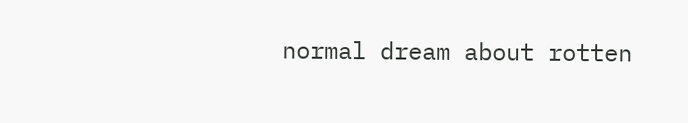normal dream about rotten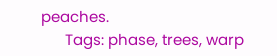peaches.
      Tags: phase, trees, warp